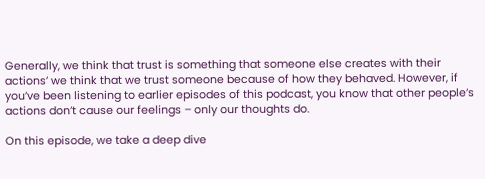Generally, we think that trust is something that someone else creates with their actions’ we think that we trust someone because of how they behaved. However, if you’ve been listening to earlier episodes of this podcast, you know that other people’s actions don’t cause our feelings – only our thoughts do.

On this episode, we take a deep dive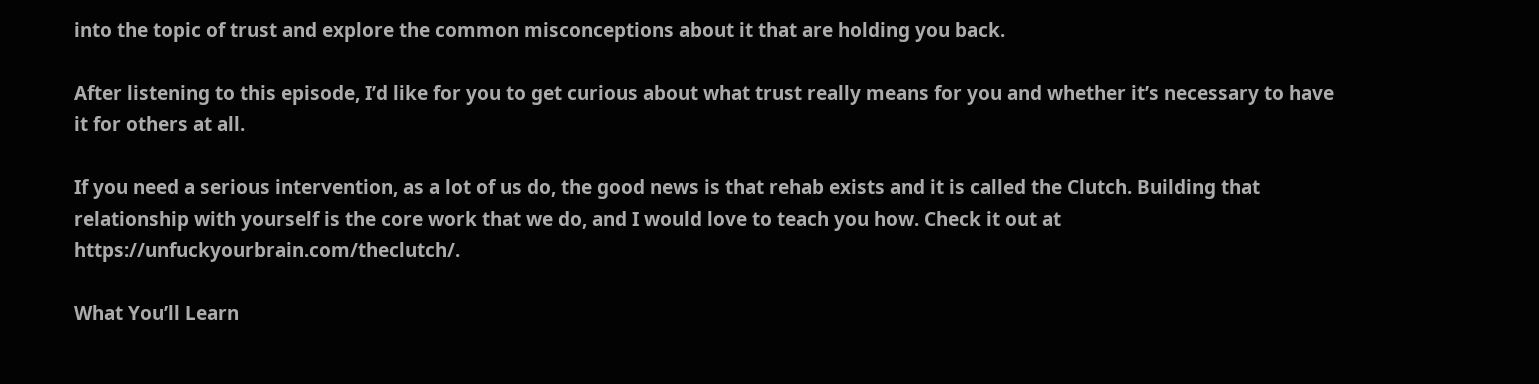into the topic of trust and explore the common misconceptions about it that are holding you back.

After listening to this episode, I’d like for you to get curious about what trust really means for you and whether it’s necessary to have it for others at all.

If you need a serious intervention, as a lot of us do, the good news is that rehab exists and it is called the Clutch. Building that relationship with yourself is the core work that we do, and I would love to teach you how. Check it out at https://unfuckyourbrain.com/theclutch/.

What You’ll Learn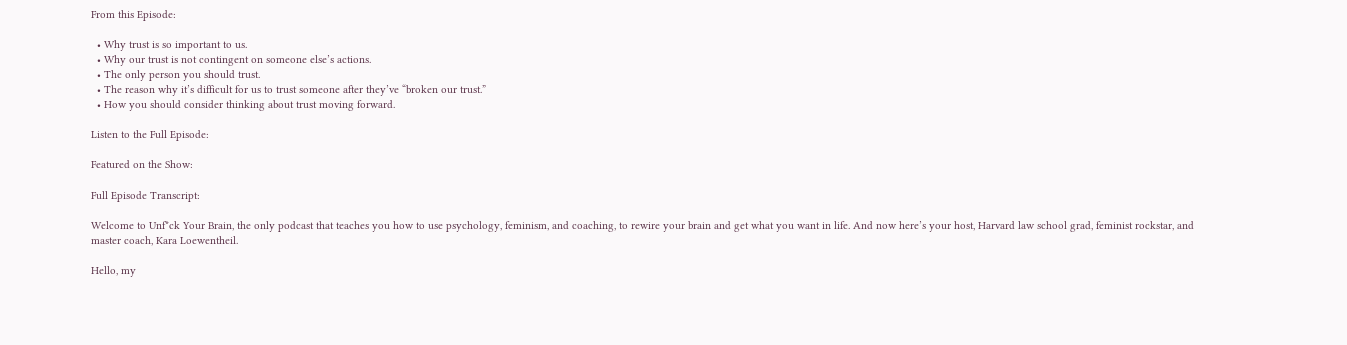From this Episode:

  • Why trust is so important to us.
  • Why our trust is not contingent on someone else’s actions.
  • The only person you should trust.
  • The reason why it’s difficult for us to trust someone after they’ve “broken our trust.”
  • How you should consider thinking about trust moving forward.

Listen to the Full Episode:

Featured on the Show:

Full Episode Transcript:

Welcome to Unf*ck Your Brain, the only podcast that teaches you how to use psychology, feminism, and coaching, to rewire your brain and get what you want in life. And now here’s your host, Harvard law school grad, feminist rockstar, and master coach, Kara Loewentheil.

Hello, my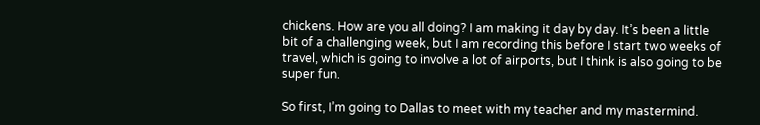chickens. How are you all doing? I am making it day by day. It’s been a little bit of a challenging week, but I am recording this before I start two weeks of travel, which is going to involve a lot of airports, but I think is also going to be super fun.

So first, I’m going to Dallas to meet with my teacher and my mastermind.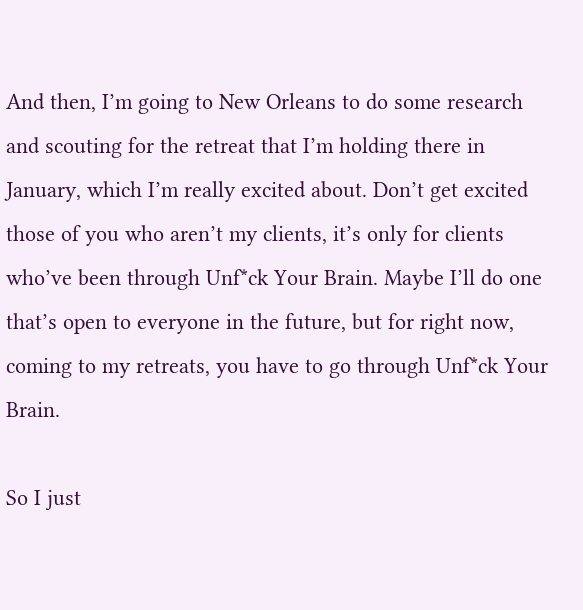And then, I’m going to New Orleans to do some research and scouting for the retreat that I’m holding there in January, which I’m really excited about. Don’t get excited those of you who aren’t my clients, it’s only for clients who’ve been through Unf*ck Your Brain. Maybe I’ll do one that’s open to everyone in the future, but for right now, coming to my retreats, you have to go through Unf*ck Your Brain.

So I just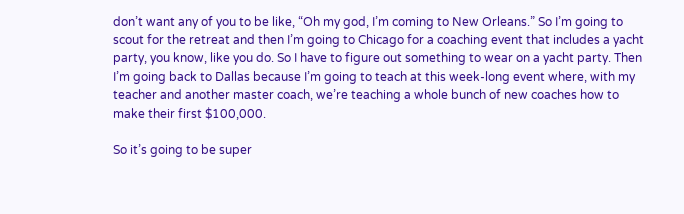don’t want any of you to be like, “Oh my god, I’m coming to New Orleans.” So I’m going to scout for the retreat and then I’m going to Chicago for a coaching event that includes a yacht party, you know, like you do. So I have to figure out something to wear on a yacht party. Then I’m going back to Dallas because I’m going to teach at this week-long event where, with my teacher and another master coach, we’re teaching a whole bunch of new coaches how to make their first $100,000.

So it’s going to be super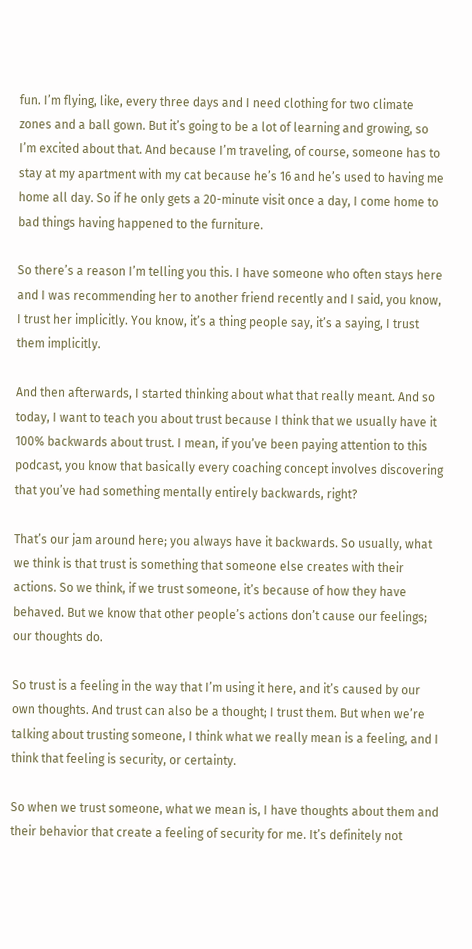fun. I’m flying, like, every three days and I need clothing for two climate zones and a ball gown. But it’s going to be a lot of learning and growing, so I’m excited about that. And because I’m traveling, of course, someone has to stay at my apartment with my cat because he’s 16 and he’s used to having me home all day. So if he only gets a 20-minute visit once a day, I come home to bad things having happened to the furniture.

So there’s a reason I’m telling you this. I have someone who often stays here and I was recommending her to another friend recently and I said, you know, I trust her implicitly. You know, it’s a thing people say, it’s a saying, I trust them implicitly.

And then afterwards, I started thinking about what that really meant. And so today, I want to teach you about trust because I think that we usually have it 100% backwards about trust. I mean, if you’ve been paying attention to this podcast, you know that basically every coaching concept involves discovering that you’ve had something mentally entirely backwards, right?

That’s our jam around here; you always have it backwards. So usually, what we think is that trust is something that someone else creates with their actions. So we think, if we trust someone, it’s because of how they have behaved. But we know that other people’s actions don’t cause our feelings; our thoughts do.

So trust is a feeling in the way that I’m using it here, and it’s caused by our own thoughts. And trust can also be a thought; I trust them. But when we’re talking about trusting someone, I think what we really mean is a feeling, and I think that feeling is security, or certainty.

So when we trust someone, what we mean is, I have thoughts about them and their behavior that create a feeling of security for me. It’s definitely not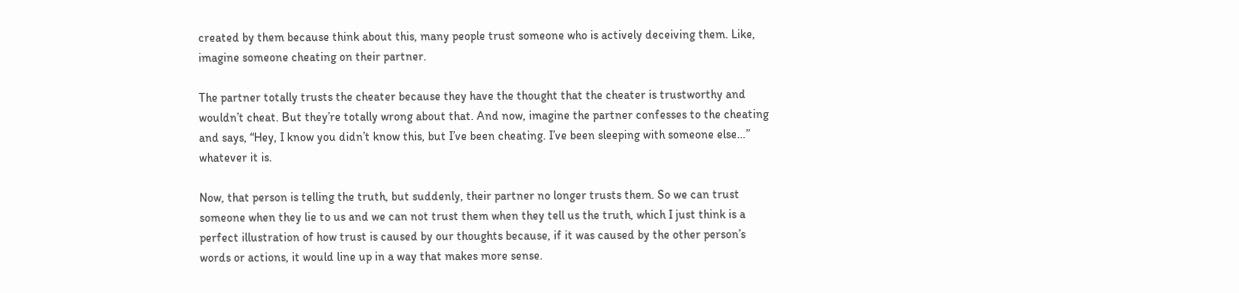created by them because think about this, many people trust someone who is actively deceiving them. Like, imagine someone cheating on their partner.

The partner totally trusts the cheater because they have the thought that the cheater is trustworthy and wouldn’t cheat. But they’re totally wrong about that. And now, imagine the partner confesses to the cheating and says, “Hey, I know you didn’t know this, but I’ve been cheating. I’ve been sleeping with someone else…” whatever it is.

Now, that person is telling the truth, but suddenly, their partner no longer trusts them. So we can trust someone when they lie to us and we can not trust them when they tell us the truth, which I just think is a perfect illustration of how trust is caused by our thoughts because, if it was caused by the other person’s words or actions, it would line up in a way that makes more sense.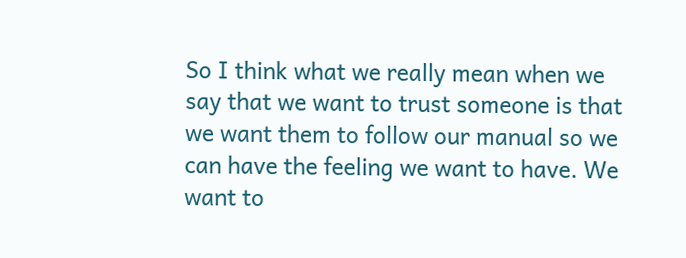So I think what we really mean when we say that we want to trust someone is that we want them to follow our manual so we can have the feeling we want to have. We want to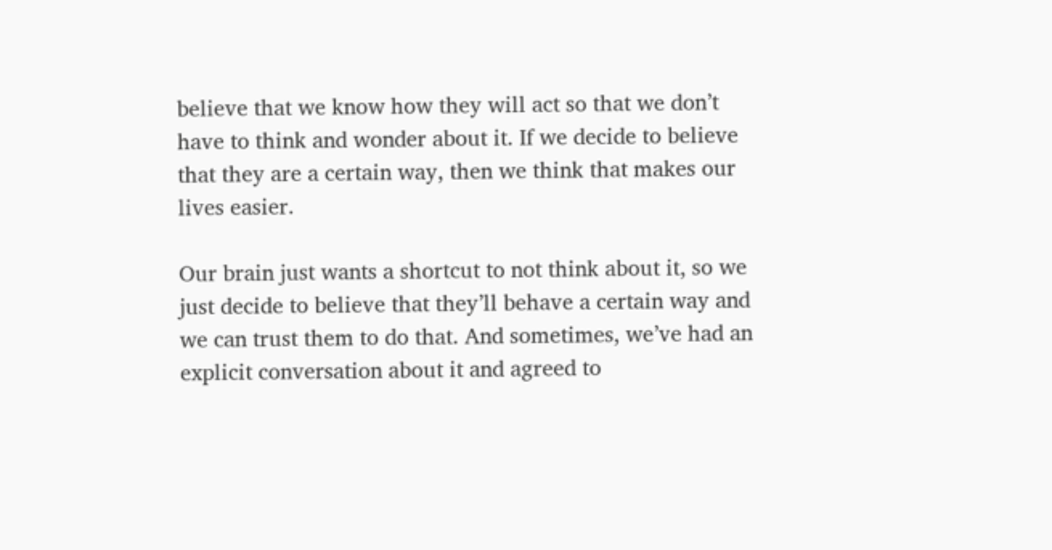believe that we know how they will act so that we don’t have to think and wonder about it. If we decide to believe that they are a certain way, then we think that makes our lives easier.

Our brain just wants a shortcut to not think about it, so we just decide to believe that they’ll behave a certain way and we can trust them to do that. And sometimes, we’ve had an explicit conversation about it and agreed to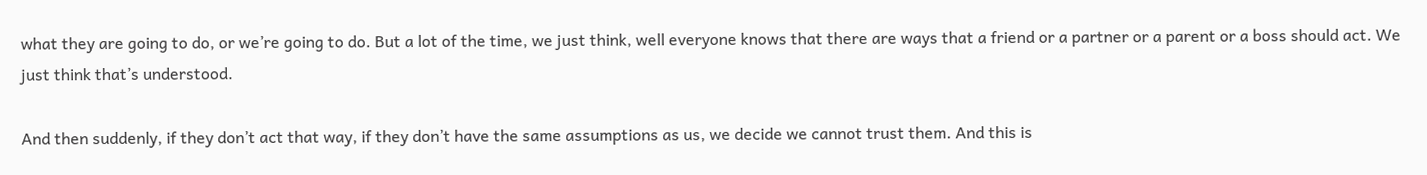what they are going to do, or we’re going to do. But a lot of the time, we just think, well everyone knows that there are ways that a friend or a partner or a parent or a boss should act. We just think that’s understood.

And then suddenly, if they don’t act that way, if they don’t have the same assumptions as us, we decide we cannot trust them. And this is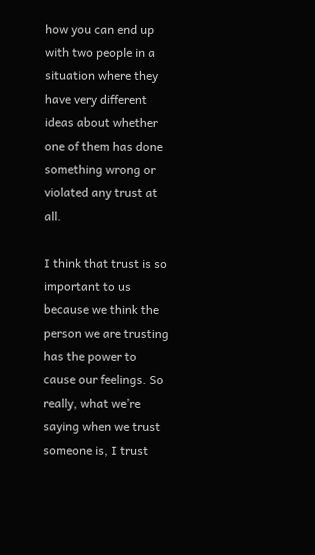how you can end up with two people in a situation where they have very different ideas about whether one of them has done something wrong or violated any trust at all.

I think that trust is so important to us because we think the person we are trusting has the power to cause our feelings. So really, what we’re saying when we trust someone is, I trust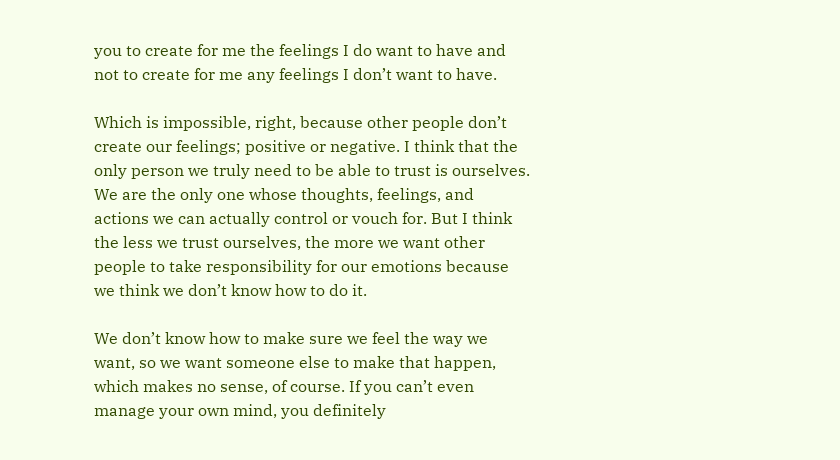you to create for me the feelings I do want to have and not to create for me any feelings I don’t want to have.

Which is impossible, right, because other people don’t create our feelings; positive or negative. I think that the only person we truly need to be able to trust is ourselves. We are the only one whose thoughts, feelings, and actions we can actually control or vouch for. But I think the less we trust ourselves, the more we want other people to take responsibility for our emotions because we think we don’t know how to do it.

We don’t know how to make sure we feel the way we want, so we want someone else to make that happen, which makes no sense, of course. If you can’t even manage your own mind, you definitely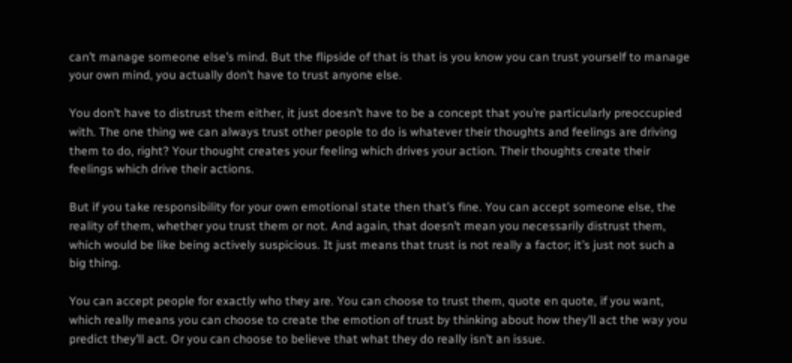can’t manage someone else’s mind. But the flipside of that is that is you know you can trust yourself to manage your own mind, you actually don’t have to trust anyone else.

You don’t have to distrust them either, it just doesn’t have to be a concept that you’re particularly preoccupied with. The one thing we can always trust other people to do is whatever their thoughts and feelings are driving them to do, right? Your thought creates your feeling which drives your action. Their thoughts create their feelings which drive their actions.

But if you take responsibility for your own emotional state then that’s fine. You can accept someone else, the reality of them, whether you trust them or not. And again, that doesn’t mean you necessarily distrust them, which would be like being actively suspicious. It just means that trust is not really a factor; it’s just not such a big thing.

You can accept people for exactly who they are. You can choose to trust them, quote en quote, if you want, which really means you can choose to create the emotion of trust by thinking about how they’ll act the way you predict they’ll act. Or you can choose to believe that what they do really isn’t an issue.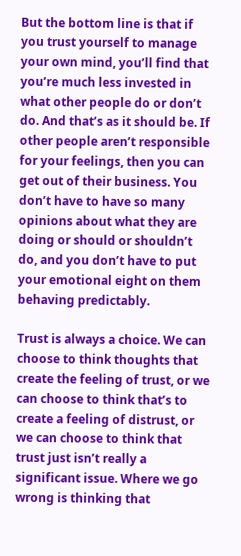But the bottom line is that if you trust yourself to manage your own mind, you’ll find that you’re much less invested in what other people do or don’t do. And that’s as it should be. If other people aren’t responsible for your feelings, then you can get out of their business. You don’t have to have so many opinions about what they are doing or should or shouldn’t do, and you don’t have to put your emotional eight on them behaving predictably.

Trust is always a choice. We can choose to think thoughts that create the feeling of trust, or we can choose to think that’s to create a feeling of distrust, or we can choose to think that trust just isn’t really a significant issue. Where we go wrong is thinking that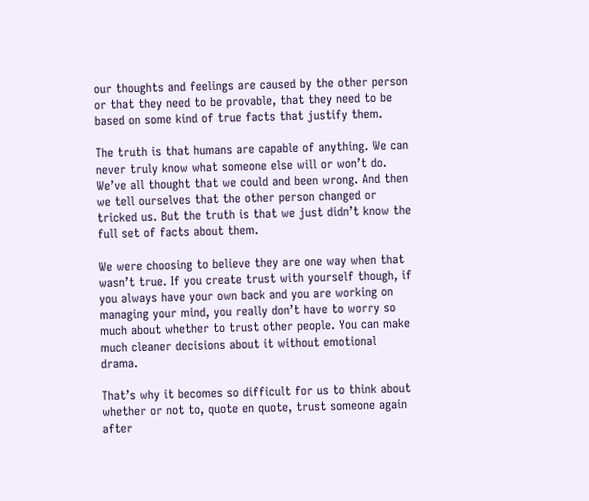our thoughts and feelings are caused by the other person or that they need to be provable, that they need to be based on some kind of true facts that justify them.

The truth is that humans are capable of anything. We can never truly know what someone else will or won’t do. We’ve all thought that we could and been wrong. And then we tell ourselves that the other person changed or tricked us. But the truth is that we just didn’t know the full set of facts about them.

We were choosing to believe they are one way when that wasn’t true. If you create trust with yourself though, if you always have your own back and you are working on managing your mind, you really don’t have to worry so much about whether to trust other people. You can make much cleaner decisions about it without emotional drama.

That’s why it becomes so difficult for us to think about whether or not to, quote en quote, trust someone again after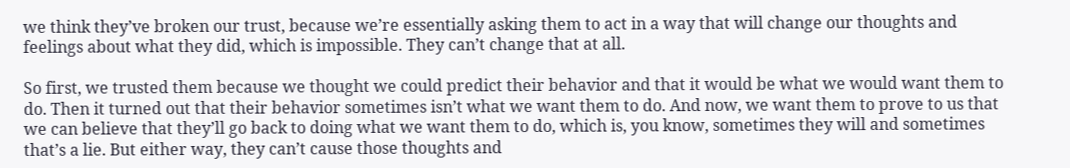we think they’ve broken our trust, because we’re essentially asking them to act in a way that will change our thoughts and feelings about what they did, which is impossible. They can’t change that at all.

So first, we trusted them because we thought we could predict their behavior and that it would be what we would want them to do. Then it turned out that their behavior sometimes isn’t what we want them to do. And now, we want them to prove to us that we can believe that they’ll go back to doing what we want them to do, which is, you know, sometimes they will and sometimes that’s a lie. But either way, they can’t cause those thoughts and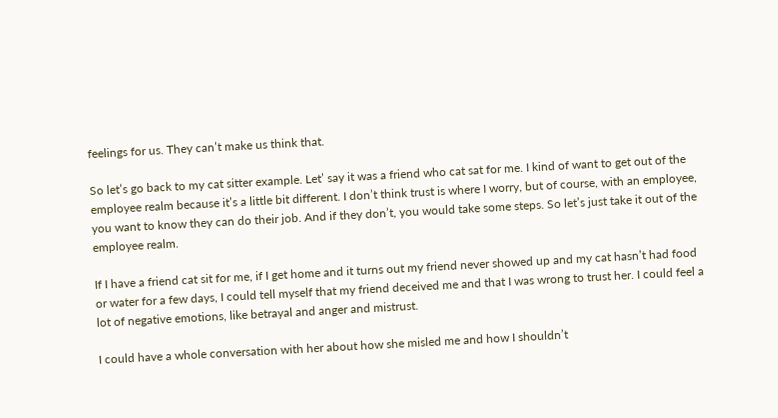feelings for us. They can’t make us think that.

So let’s go back to my cat sitter example. Let’ say it was a friend who cat sat for me. I kind of want to get out of the employee realm because it’s a little bit different. I don’t think trust is where I worry, but of course, with an employee, you want to know they can do their job. And if they don’t, you would take some steps. So let’s just take it out of the employee realm.

If I have a friend cat sit for me, if I get home and it turns out my friend never showed up and my cat hasn’t had food or water for a few days, I could tell myself that my friend deceived me and that I was wrong to trust her. I could feel a lot of negative emotions, like betrayal and anger and mistrust.

I could have a whole conversation with her about how she misled me and how I shouldn’t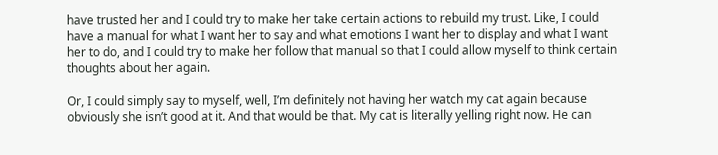have trusted her and I could try to make her take certain actions to rebuild my trust. Like, I could have a manual for what I want her to say and what emotions I want her to display and what I want her to do, and I could try to make her follow that manual so that I could allow myself to think certain thoughts about her again.

Or, I could simply say to myself, well, I’m definitely not having her watch my cat again because obviously she isn’t good at it. And that would be that. My cat is literally yelling right now. He can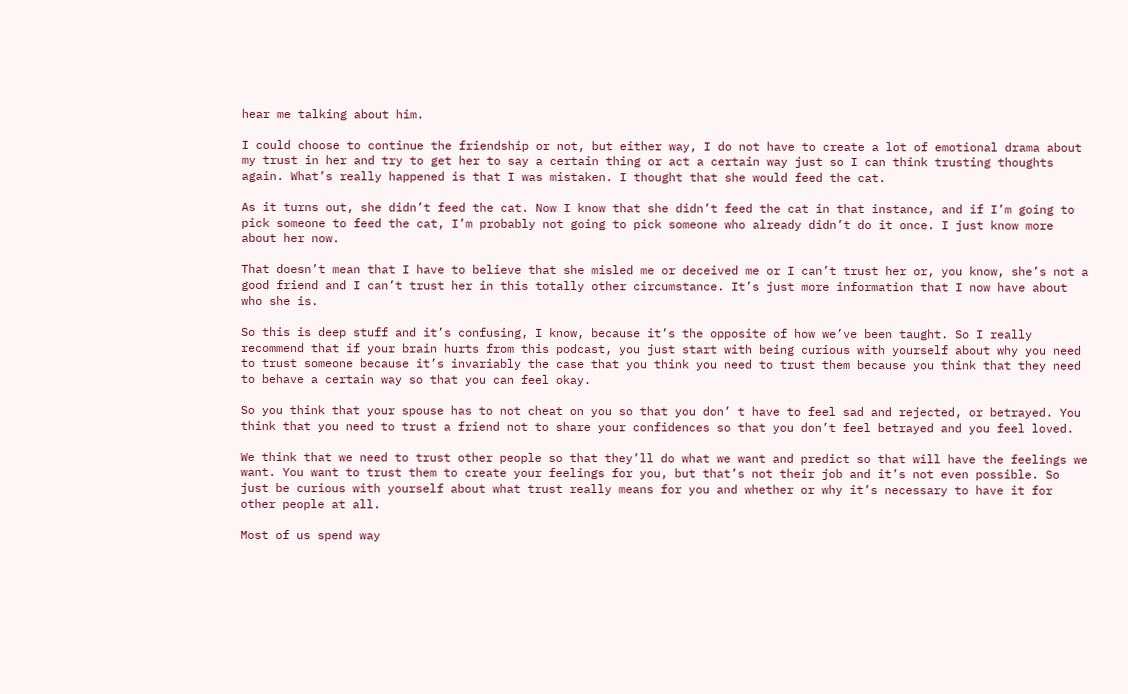hear me talking about him.

I could choose to continue the friendship or not, but either way, I do not have to create a lot of emotional drama about my trust in her and try to get her to say a certain thing or act a certain way just so I can think trusting thoughts again. What’s really happened is that I was mistaken. I thought that she would feed the cat.

As it turns out, she didn’t feed the cat. Now I know that she didn’t feed the cat in that instance, and if I’m going to pick someone to feed the cat, I’m probably not going to pick someone who already didn’t do it once. I just know more about her now.

That doesn’t mean that I have to believe that she misled me or deceived me or I can’t trust her or, you know, she’s not a good friend and I can’t trust her in this totally other circumstance. It’s just more information that I now have about who she is.

So this is deep stuff and it’s confusing, I know, because it’s the opposite of how we’ve been taught. So I really recommend that if your brain hurts from this podcast, you just start with being curious with yourself about why you need to trust someone because it’s invariably the case that you think you need to trust them because you think that they need to behave a certain way so that you can feel okay.

So you think that your spouse has to not cheat on you so that you don’ t have to feel sad and rejected, or betrayed. You think that you need to trust a friend not to share your confidences so that you don’t feel betrayed and you feel loved.

We think that we need to trust other people so that they’ll do what we want and predict so that will have the feelings we want. You want to trust them to create your feelings for you, but that’s not their job and it’s not even possible. So just be curious with yourself about what trust really means for you and whether or why it’s necessary to have it for other people at all.

Most of us spend way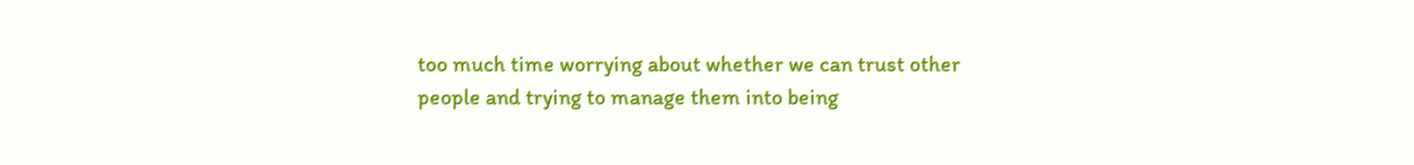too much time worrying about whether we can trust other people and trying to manage them into being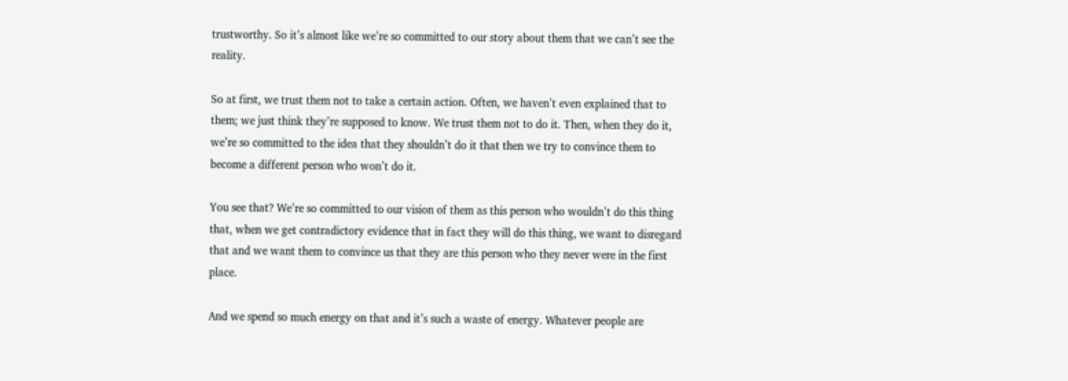trustworthy. So it’s almost like we’re so committed to our story about them that we can’t see the reality.

So at first, we trust them not to take a certain action. Often, we haven’t even explained that to them; we just think they’re supposed to know. We trust them not to do it. Then, when they do it, we’re so committed to the idea that they shouldn’t do it that then we try to convince them to become a different person who won’t do it.

You see that? We’re so committed to our vision of them as this person who wouldn’t do this thing that, when we get contradictory evidence that in fact they will do this thing, we want to disregard that and we want them to convince us that they are this person who they never were in the first place.

And we spend so much energy on that and it’s such a waste of energy. Whatever people are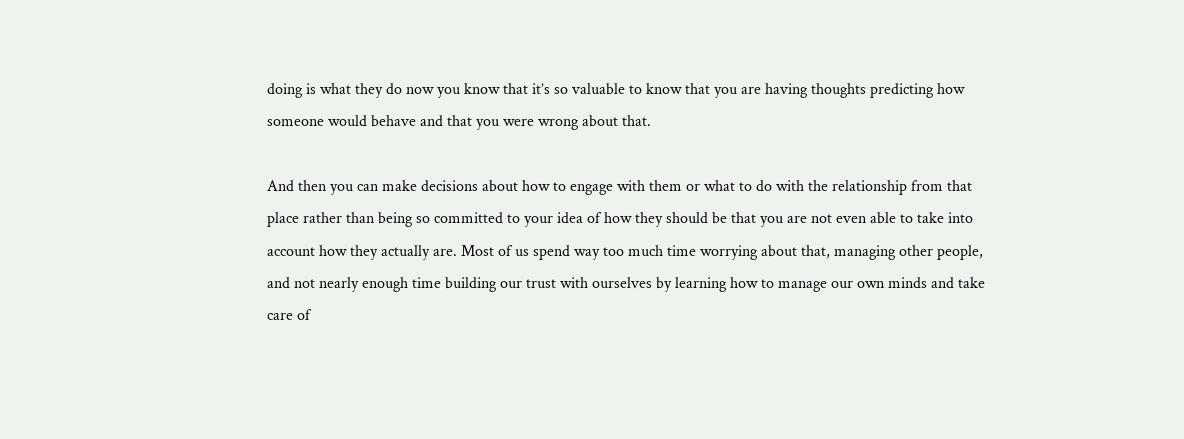doing is what they do now you know that it’s so valuable to know that you are having thoughts predicting how someone would behave and that you were wrong about that.

And then you can make decisions about how to engage with them or what to do with the relationship from that place rather than being so committed to your idea of how they should be that you are not even able to take into account how they actually are. Most of us spend way too much time worrying about that, managing other people, and not nearly enough time building our trust with ourselves by learning how to manage our own minds and take care of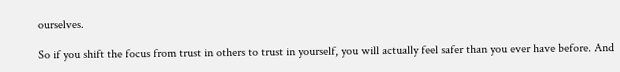ourselves.

So if you shift the focus from trust in others to trust in yourself, you will actually feel safer than you ever have before. And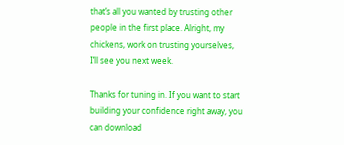that’s all you wanted by trusting other people in the first place. Alright, my chickens, work on trusting yourselves, I’ll see you next week.

Thanks for tuning in. If you want to start building your confidence right away, you can download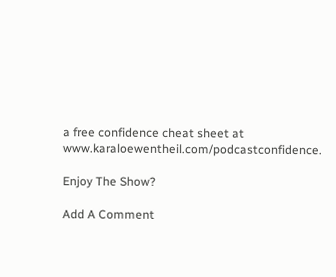a free confidence cheat sheet at www.karaloewentheil.com/podcastconfidence.

Enjoy The Show?

Add A Comment